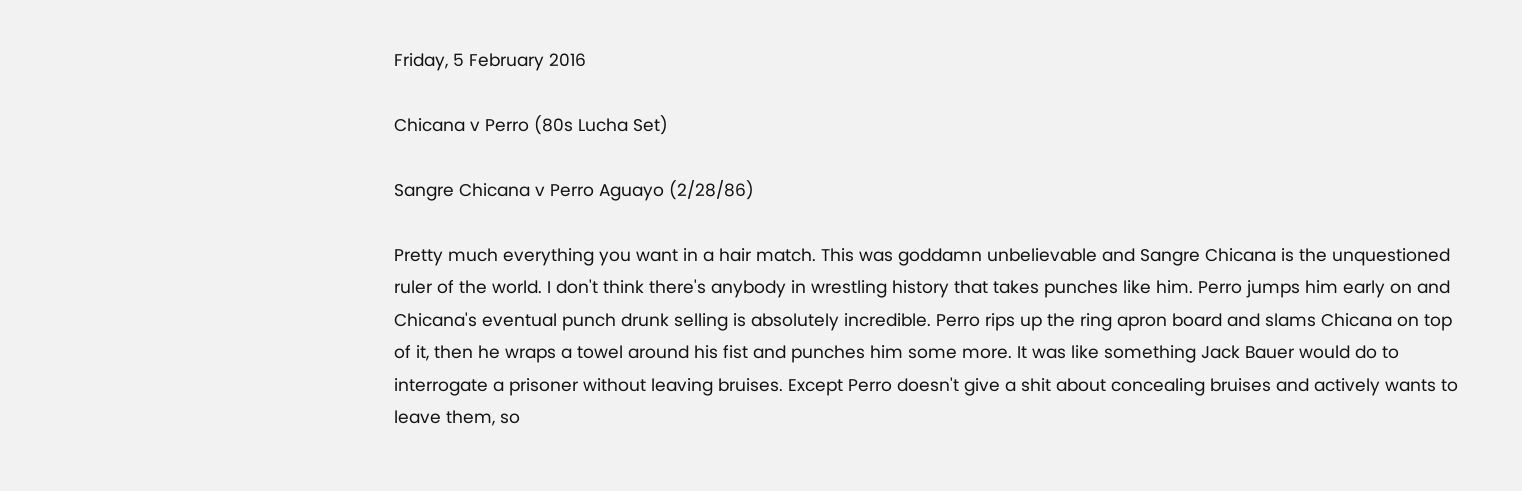Friday, 5 February 2016

Chicana v Perro (80s Lucha Set)

Sangre Chicana v Perro Aguayo (2/28/86)

Pretty much everything you want in a hair match. This was goddamn unbelievable and Sangre Chicana is the unquestioned ruler of the world. I don't think there's anybody in wrestling history that takes punches like him. Perro jumps him early on and Chicana's eventual punch drunk selling is absolutely incredible. Perro rips up the ring apron board and slams Chicana on top of it, then he wraps a towel around his fist and punches him some more. It was like something Jack Bauer would do to interrogate a prisoner without leaving bruises. Except Perro doesn't give a shit about concealing bruises and actively wants to leave them, so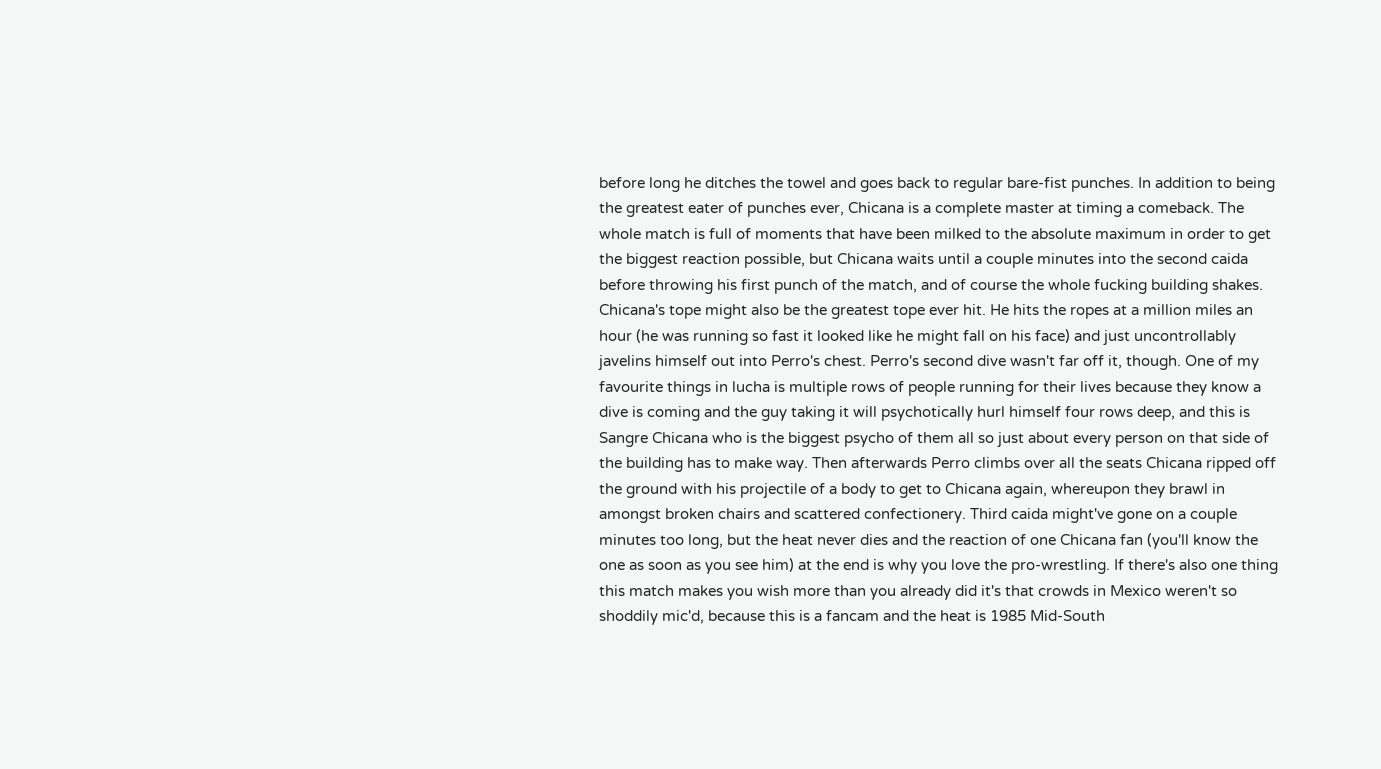before long he ditches the towel and goes back to regular bare-fist punches. In addition to being the greatest eater of punches ever, Chicana is a complete master at timing a comeback. The whole match is full of moments that have been milked to the absolute maximum in order to get the biggest reaction possible, but Chicana waits until a couple minutes into the second caida before throwing his first punch of the match, and of course the whole fucking building shakes. Chicana's tope might also be the greatest tope ever hit. He hits the ropes at a million miles an hour (he was running so fast it looked like he might fall on his face) and just uncontrollably javelins himself out into Perro's chest. Perro's second dive wasn't far off it, though. One of my favourite things in lucha is multiple rows of people running for their lives because they know a dive is coming and the guy taking it will psychotically hurl himself four rows deep, and this is Sangre Chicana who is the biggest psycho of them all so just about every person on that side of the building has to make way. Then afterwards Perro climbs over all the seats Chicana ripped off the ground with his projectile of a body to get to Chicana again, whereupon they brawl in amongst broken chairs and scattered confectionery. Third caida might've gone on a couple minutes too long, but the heat never dies and the reaction of one Chicana fan (you'll know the one as soon as you see him) at the end is why you love the pro-wrestling. If there's also one thing this match makes you wish more than you already did it's that crowds in Mexico weren't so shoddily mic'd, because this is a fancam and the heat is 1985 Mid-South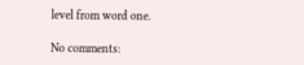level from word one.

No comments: